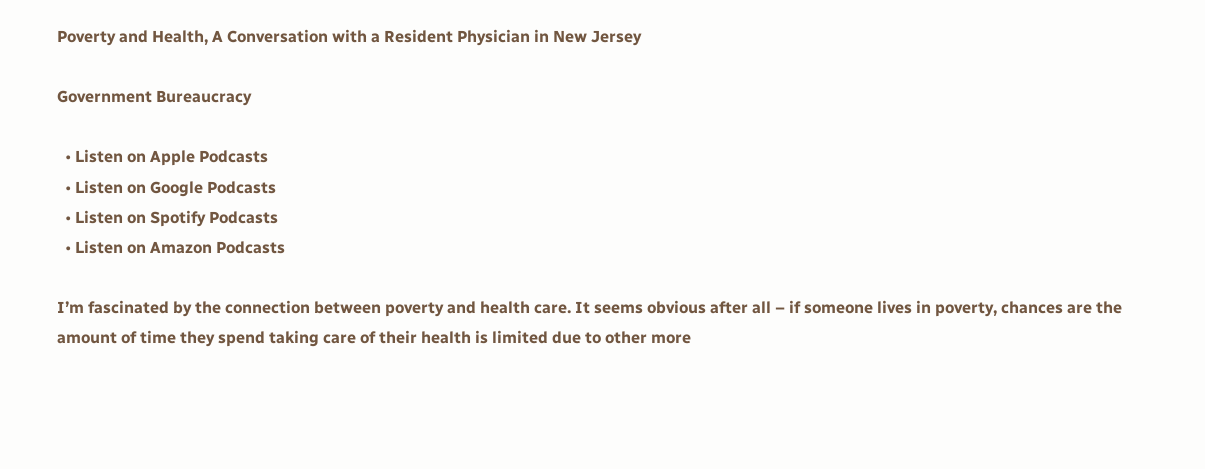Poverty and Health, A Conversation with a Resident Physician in New Jersey

Government Bureaucracy

  • Listen on Apple Podcasts
  • Listen on Google Podcasts
  • Listen on Spotify Podcasts
  • Listen on Amazon Podcasts

I’m fascinated by the connection between poverty and health care. It seems obvious after all – if someone lives in poverty, chances are the amount of time they spend taking care of their health is limited due to other more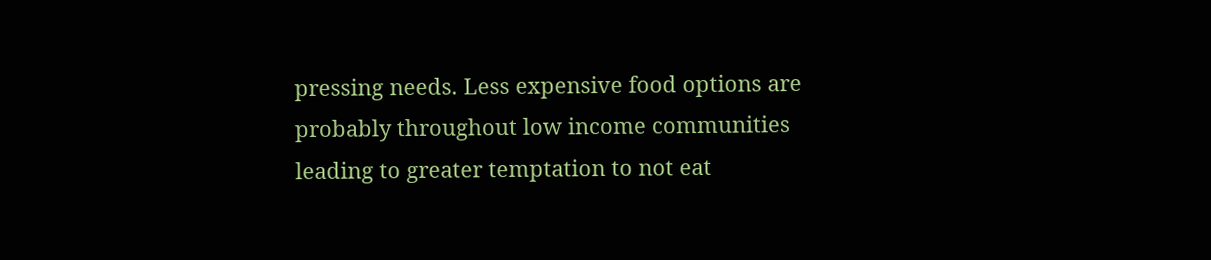pressing needs. Less expensive food options are probably throughout low income communities leading to greater temptation to not eat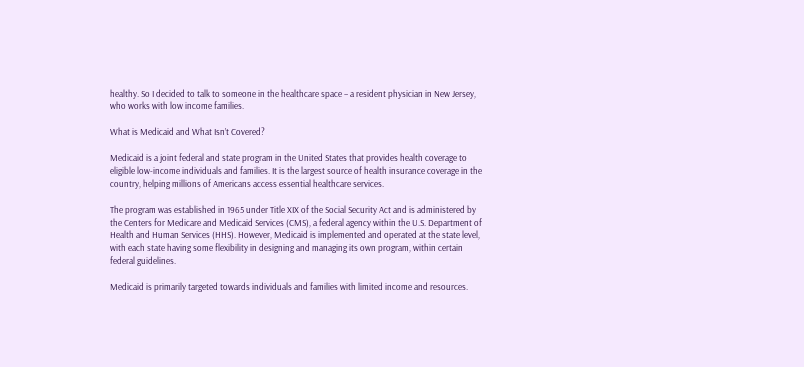healthy. So I decided to talk to someone in the healthcare space – a resident physician in New Jersey, who works with low income families.

What is Medicaid and What Isn’t Covered?

Medicaid is a joint federal and state program in the United States that provides health coverage to eligible low-income individuals and families. It is the largest source of health insurance coverage in the country, helping millions of Americans access essential healthcare services.

The program was established in 1965 under Title XIX of the Social Security Act and is administered by the Centers for Medicare and Medicaid Services (CMS), a federal agency within the U.S. Department of Health and Human Services (HHS). However, Medicaid is implemented and operated at the state level, with each state having some flexibility in designing and managing its own program, within certain federal guidelines.

Medicaid is primarily targeted towards individuals and families with limited income and resources.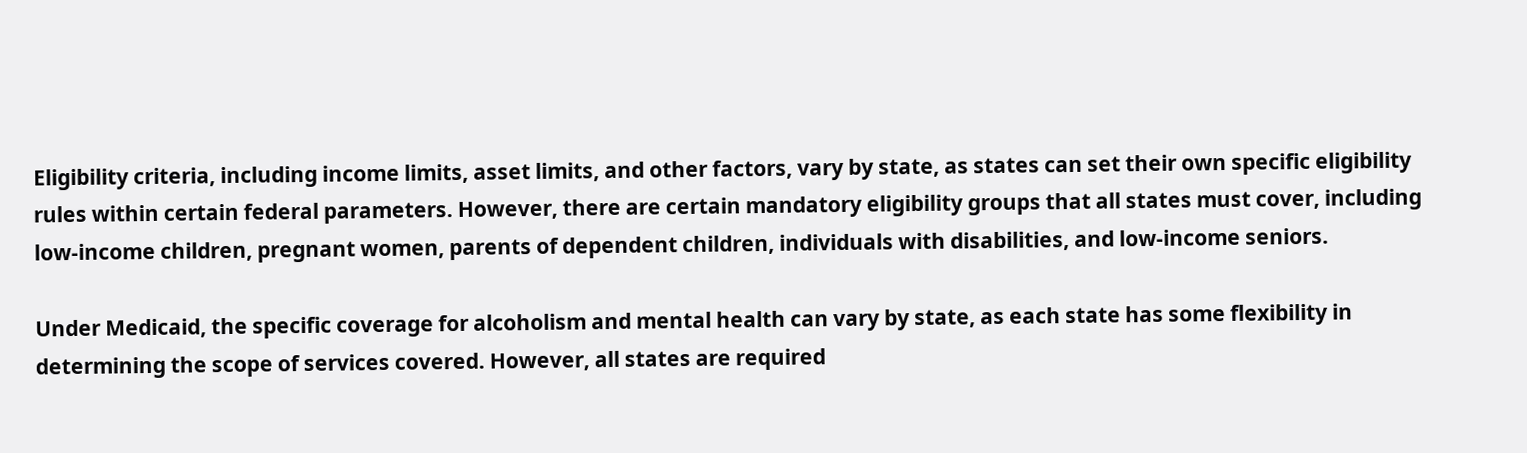Eligibility criteria, including income limits, asset limits, and other factors, vary by state, as states can set their own specific eligibility rules within certain federal parameters. However, there are certain mandatory eligibility groups that all states must cover, including low-income children, pregnant women, parents of dependent children, individuals with disabilities, and low-income seniors.

Under Medicaid, the specific coverage for alcoholism and mental health can vary by state, as each state has some flexibility in determining the scope of services covered. However, all states are required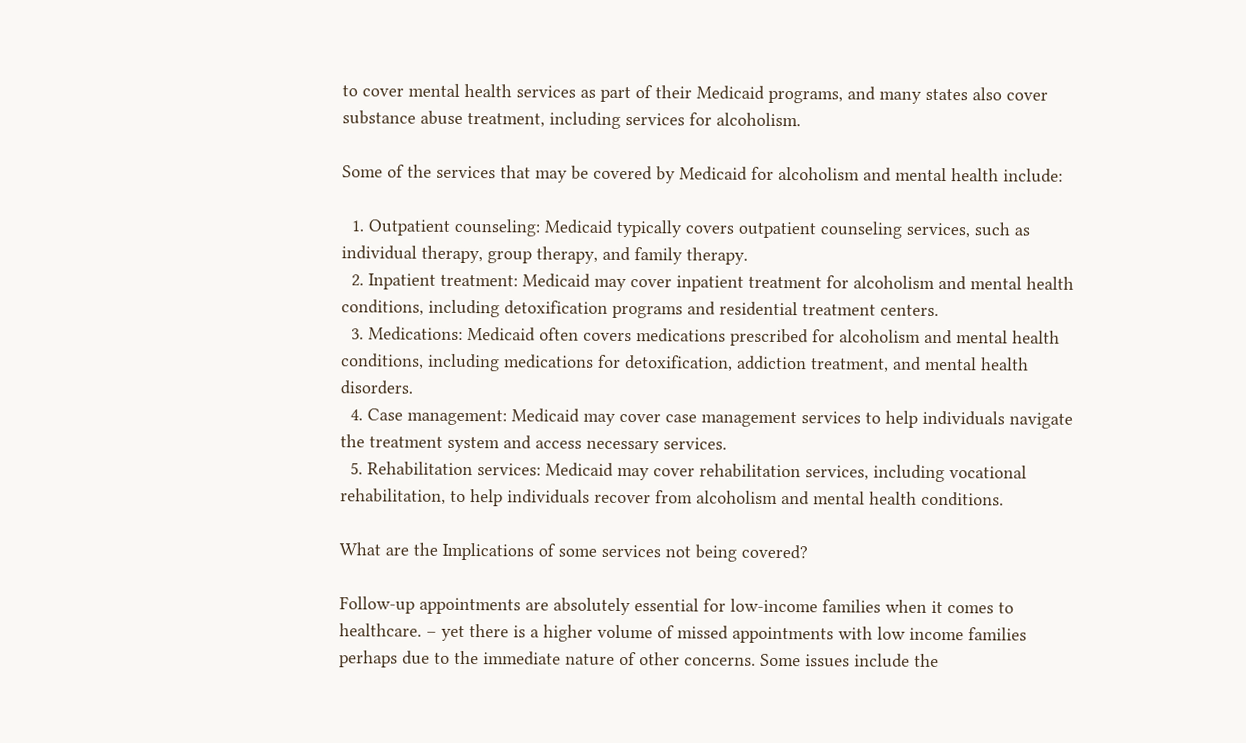to cover mental health services as part of their Medicaid programs, and many states also cover substance abuse treatment, including services for alcoholism.

Some of the services that may be covered by Medicaid for alcoholism and mental health include:

  1. Outpatient counseling: Medicaid typically covers outpatient counseling services, such as individual therapy, group therapy, and family therapy.
  2. Inpatient treatment: Medicaid may cover inpatient treatment for alcoholism and mental health conditions, including detoxification programs and residential treatment centers.
  3. Medications: Medicaid often covers medications prescribed for alcoholism and mental health conditions, including medications for detoxification, addiction treatment, and mental health disorders.
  4. Case management: Medicaid may cover case management services to help individuals navigate the treatment system and access necessary services.
  5. Rehabilitation services: Medicaid may cover rehabilitation services, including vocational rehabilitation, to help individuals recover from alcoholism and mental health conditions.

What are the Implications of some services not being covered?

Follow-up appointments are absolutely essential for low-income families when it comes to healthcare. – yet there is a higher volume of missed appointments with low income families perhaps due to the immediate nature of other concerns. Some issues include the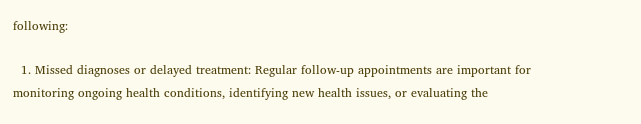following:

  1. Missed diagnoses or delayed treatment: Regular follow-up appointments are important for monitoring ongoing health conditions, identifying new health issues, or evaluating the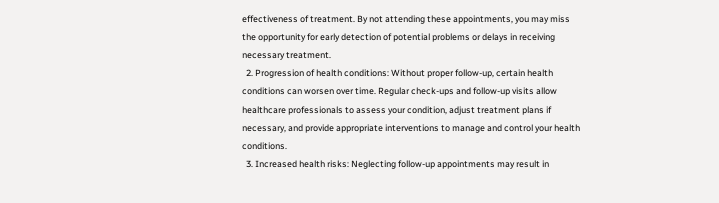effectiveness of treatment. By not attending these appointments, you may miss the opportunity for early detection of potential problems or delays in receiving necessary treatment.
  2. Progression of health conditions: Without proper follow-up, certain health conditions can worsen over time. Regular check-ups and follow-up visits allow healthcare professionals to assess your condition, adjust treatment plans if necessary, and provide appropriate interventions to manage and control your health conditions.
  3. Increased health risks: Neglecting follow-up appointments may result in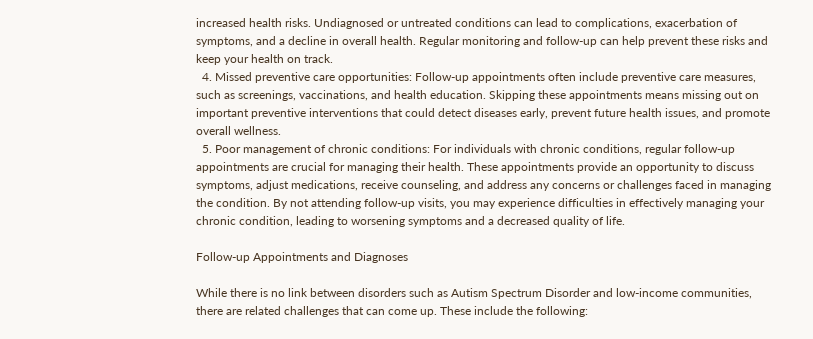increased health risks. Undiagnosed or untreated conditions can lead to complications, exacerbation of symptoms, and a decline in overall health. Regular monitoring and follow-up can help prevent these risks and keep your health on track.
  4. Missed preventive care opportunities: Follow-up appointments often include preventive care measures, such as screenings, vaccinations, and health education. Skipping these appointments means missing out on important preventive interventions that could detect diseases early, prevent future health issues, and promote overall wellness.
  5. Poor management of chronic conditions: For individuals with chronic conditions, regular follow-up appointments are crucial for managing their health. These appointments provide an opportunity to discuss symptoms, adjust medications, receive counseling, and address any concerns or challenges faced in managing the condition. By not attending follow-up visits, you may experience difficulties in effectively managing your chronic condition, leading to worsening symptoms and a decreased quality of life.

Follow-up Appointments and Diagnoses

While there is no link between disorders such as Autism Spectrum Disorder and low-income communities, there are related challenges that can come up. These include the following: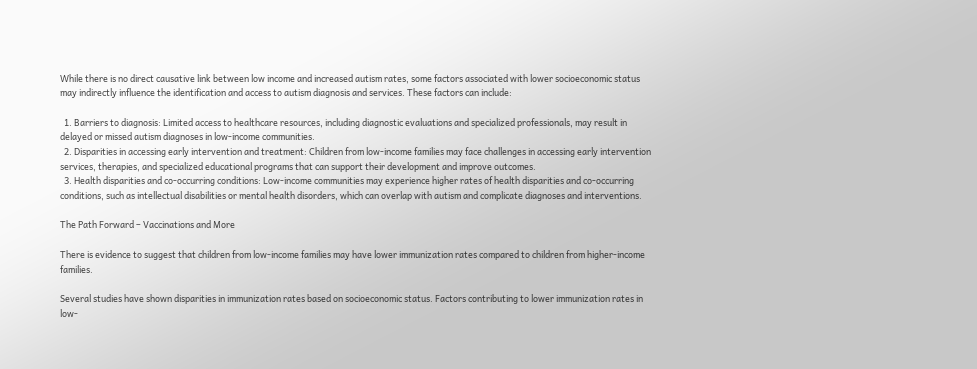While there is no direct causative link between low income and increased autism rates, some factors associated with lower socioeconomic status may indirectly influence the identification and access to autism diagnosis and services. These factors can include:

  1. Barriers to diagnosis: Limited access to healthcare resources, including diagnostic evaluations and specialized professionals, may result in delayed or missed autism diagnoses in low-income communities.
  2. Disparities in accessing early intervention and treatment: Children from low-income families may face challenges in accessing early intervention services, therapies, and specialized educational programs that can support their development and improve outcomes.
  3. Health disparities and co-occurring conditions: Low-income communities may experience higher rates of health disparities and co-occurring conditions, such as intellectual disabilities or mental health disorders, which can overlap with autism and complicate diagnoses and interventions.

The Path Forward – Vaccinations and More

There is evidence to suggest that children from low-income families may have lower immunization rates compared to children from higher-income families.

Several studies have shown disparities in immunization rates based on socioeconomic status. Factors contributing to lower immunization rates in low-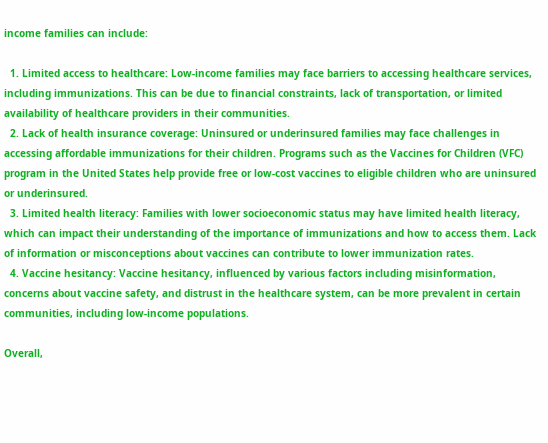income families can include:

  1. Limited access to healthcare: Low-income families may face barriers to accessing healthcare services, including immunizations. This can be due to financial constraints, lack of transportation, or limited availability of healthcare providers in their communities.
  2. Lack of health insurance coverage: Uninsured or underinsured families may face challenges in accessing affordable immunizations for their children. Programs such as the Vaccines for Children (VFC) program in the United States help provide free or low-cost vaccines to eligible children who are uninsured or underinsured.
  3. Limited health literacy: Families with lower socioeconomic status may have limited health literacy, which can impact their understanding of the importance of immunizations and how to access them. Lack of information or misconceptions about vaccines can contribute to lower immunization rates.
  4. Vaccine hesitancy: Vaccine hesitancy, influenced by various factors including misinformation, concerns about vaccine safety, and distrust in the healthcare system, can be more prevalent in certain communities, including low-income populations.

Overall,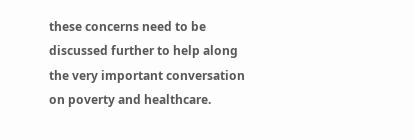these concerns need to be discussed further to help along the very important conversation on poverty and healthcare.